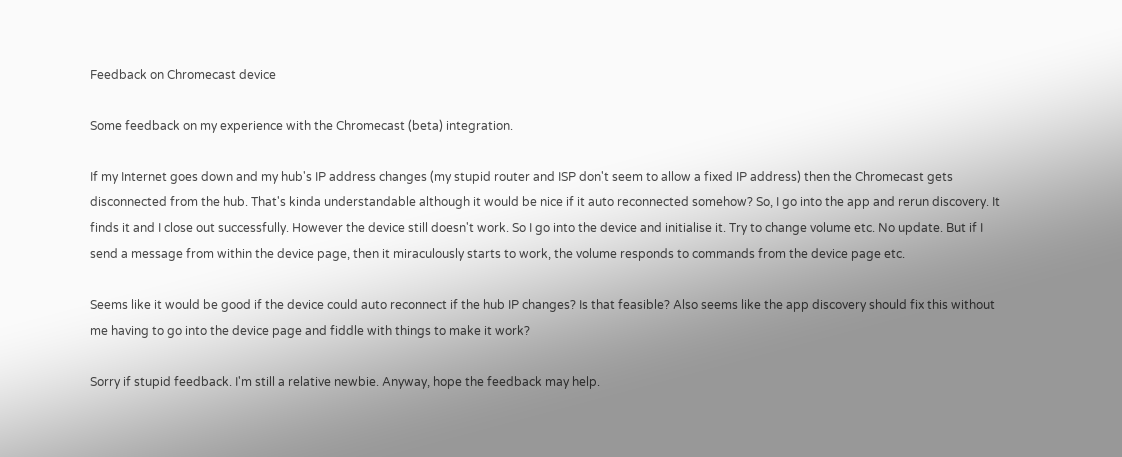Feedback on Chromecast device

Some feedback on my experience with the Chromecast (beta) integration.

If my Internet goes down and my hub's IP address changes (my stupid router and ISP don't seem to allow a fixed IP address) then the Chromecast gets disconnected from the hub. That's kinda understandable although it would be nice if it auto reconnected somehow? So, I go into the app and rerun discovery. It finds it and I close out successfully. However the device still doesn't work. So I go into the device and initialise it. Try to change volume etc. No update. But if I send a message from within the device page, then it miraculously starts to work, the volume responds to commands from the device page etc.

Seems like it would be good if the device could auto reconnect if the hub IP changes? Is that feasible? Also seems like the app discovery should fix this without me having to go into the device page and fiddle with things to make it work?

Sorry if stupid feedback. I'm still a relative newbie. Anyway, hope the feedback may help.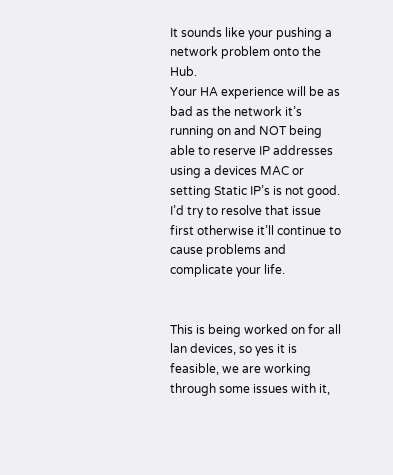It sounds like your pushing a network problem onto the Hub.
Your HA experience will be as bad as the network it’s running on and NOT being able to reserve IP addresses using a devices MAC or setting Static IP’s is not good.
I’d try to resolve that issue first otherwise it’ll continue to cause problems and complicate your life.


This is being worked on for all lan devices, so yes it is feasible, we are working through some issues with it,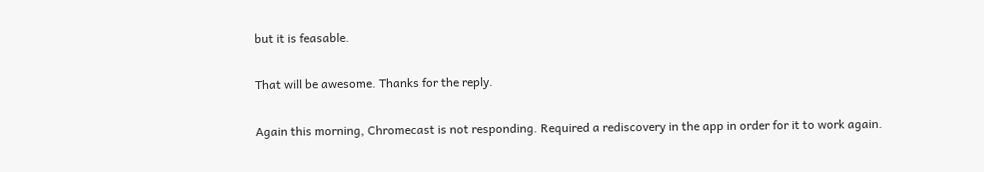but it is feasable.

That will be awesome. Thanks for the reply.

Again this morning, Chromecast is not responding. Required a rediscovery in the app in order for it to work again.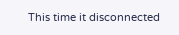This time it disconnected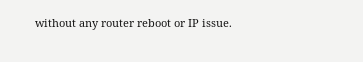without any router reboot or IP issue.